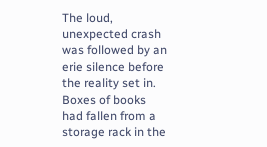The loud, unexpected crash was followed by an erie silence before the reality set in. Boxes of books had fallen from a storage rack in the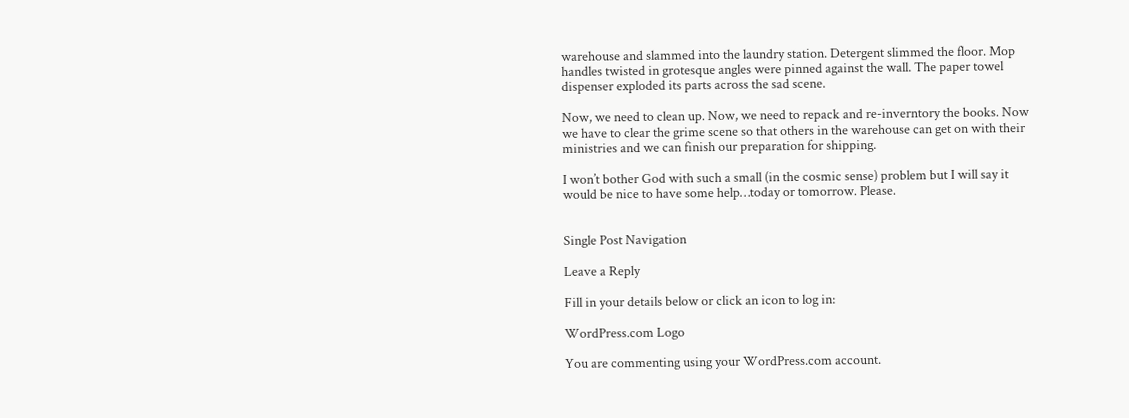warehouse and slammed into the laundry station. Detergent slimmed the floor. Mop handles twisted in grotesque angles were pinned against the wall. The paper towel dispenser exploded its parts across the sad scene.

Now, we need to clean up. Now, we need to repack and re-inverntory the books. Now we have to clear the grime scene so that others in the warehouse can get on with their ministries and we can finish our preparation for shipping.

I won’t bother God with such a small (in the cosmic sense) problem but I will say it would be nice to have some help…today or tomorrow. Please.


Single Post Navigation

Leave a Reply

Fill in your details below or click an icon to log in:

WordPress.com Logo

You are commenting using your WordPress.com account.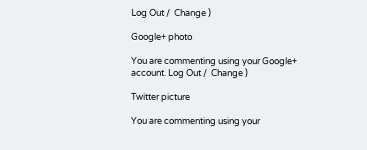Log Out /  Change )

Google+ photo

You are commenting using your Google+ account. Log Out /  Change )

Twitter picture

You are commenting using your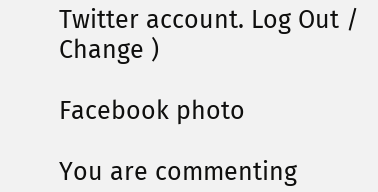Twitter account. Log Out /  Change )

Facebook photo

You are commenting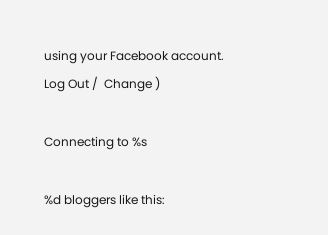using your Facebook account. Log Out /  Change )

Connecting to %s

%d bloggers like this: